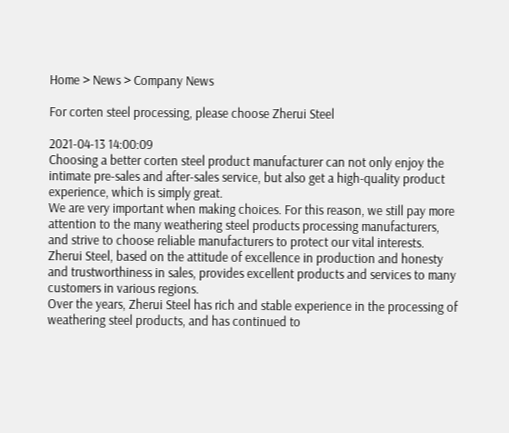Home > News > Company News

For corten steel processing, please choose Zherui Steel

2021-04-13 14:00:09
Choosing a better corten steel product manufacturer can not only enjoy the intimate pre-sales and after-sales service, but also get a high-quality product experience, which is simply great.
We are very important when making choices. For this reason, we still pay more attention to the many weathering steel products processing manufacturers, and strive to choose reliable manufacturers to protect our vital interests.
Zherui Steel, based on the attitude of excellence in production and honesty and trustworthiness in sales, provides excellent products and services to many customers in various regions.
Over the years, Zherui Steel has rich and stable experience in the processing of weathering steel products, and has continued to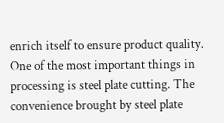enrich itself to ensure product quality.
One of the most important things in processing is steel plate cutting. The convenience brought by steel plate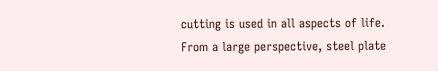cutting is used in all aspects of life. From a large perspective, steel plate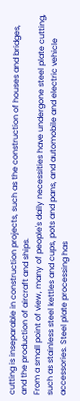cutting is inseparable in construction projects, such as the construction of houses and bridges, and the production of aircraft and ships.
From a small point of view, many of people's daily necessities have undergone steel plate cutting, such as stainless steel kettles and cups, pots and pans, and automobile and electric vehicle accessories. Steel plate processing has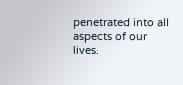penetrated into all aspects of our lives.